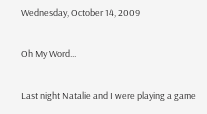Wednesday, October 14, 2009

Oh My Word...

Last night Natalie and I were playing a game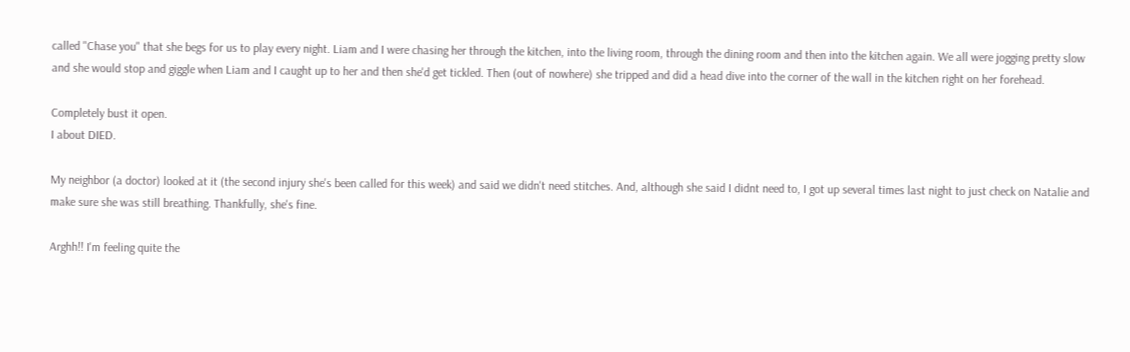called "Chase you" that she begs for us to play every night. Liam and I were chasing her through the kitchen, into the living room, through the dining room and then into the kitchen again. We all were jogging pretty slow and she would stop and giggle when Liam and I caught up to her and then she'd get tickled. Then (out of nowhere) she tripped and did a head dive into the corner of the wall in the kitchen right on her forehead.

Completely bust it open.
I about DIED.

My neighbor (a doctor) looked at it (the second injury she's been called for this week) and said we didn't need stitches. And, although she said I didnt need to, I got up several times last night to just check on Natalie and make sure she was still breathing. Thankfully, she's fine.

Arghh!! I'm feeling quite the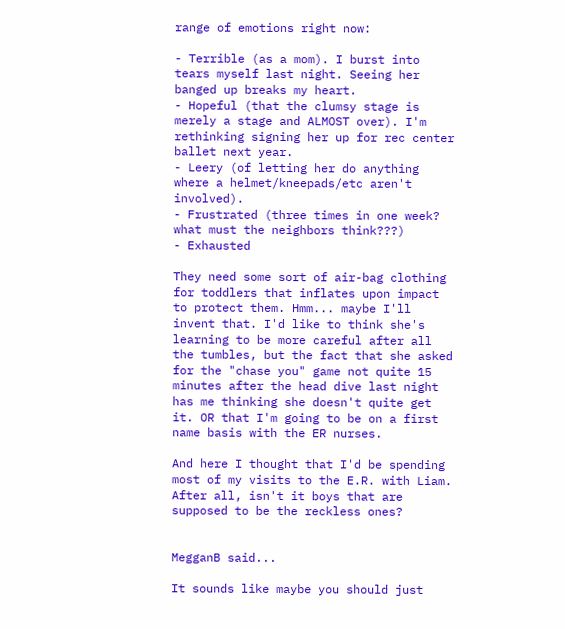range of emotions right now:

- Terrible (as a mom). I burst into tears myself last night. Seeing her banged up breaks my heart.
- Hopeful (that the clumsy stage is merely a stage and ALMOST over). I'm rethinking signing her up for rec center ballet next year.
- Leery (of letting her do anything where a helmet/kneepads/etc aren't involved).
- Frustrated (three times in one week? what must the neighbors think???)
- Exhausted

They need some sort of air-bag clothing for toddlers that inflates upon impact to protect them. Hmm... maybe I'll invent that. I'd like to think she's learning to be more careful after all the tumbles, but the fact that she asked for the "chase you" game not quite 15 minutes after the head dive last night has me thinking she doesn't quite get it. OR that I'm going to be on a first name basis with the ER nurses.

And here I thought that I'd be spending most of my visits to the E.R. with Liam. After all, isn't it boys that are supposed to be the reckless ones?


MegganB said...

It sounds like maybe you should just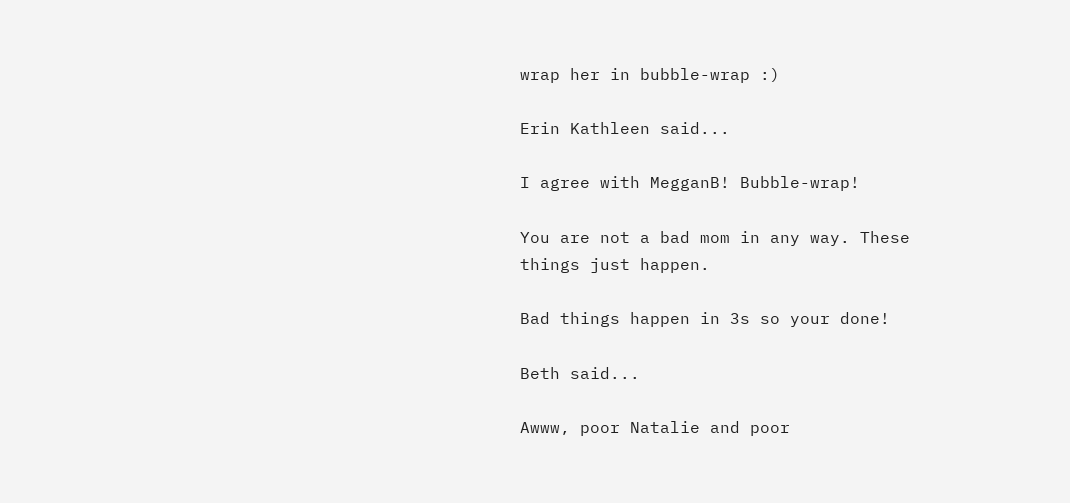wrap her in bubble-wrap :)

Erin Kathleen said...

I agree with MegganB! Bubble-wrap!

You are not a bad mom in any way. These things just happen.

Bad things happen in 3s so your done!

Beth said...

Awww, poor Natalie and poor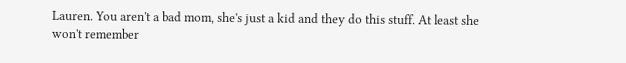Lauren. You aren't a bad mom, she's just a kid and they do this stuff. At least she won't remember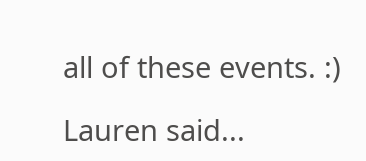all of these events. :)

Lauren said...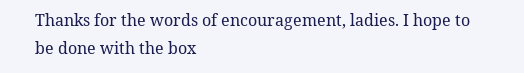Thanks for the words of encouragement, ladies. I hope to be done with the box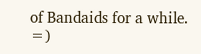of Bandaids for a while. =)